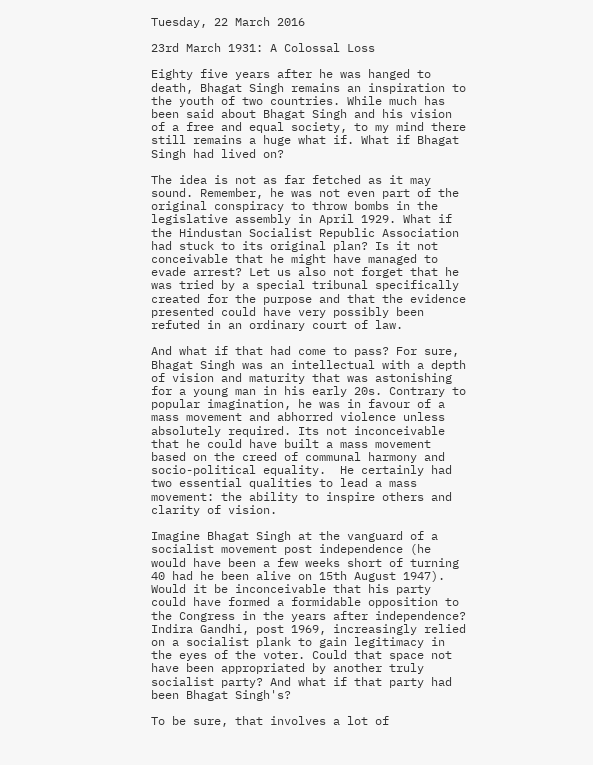Tuesday, 22 March 2016

23rd March 1931: A Colossal Loss

Eighty five years after he was hanged to death, Bhagat Singh remains an inspiration to the youth of two countries. While much has been said about Bhagat Singh and his vision of a free and equal society, to my mind there still remains a huge what if. What if Bhagat Singh had lived on?

The idea is not as far fetched as it may sound. Remember, he was not even part of the original conspiracy to throw bombs in the legislative assembly in April 1929. What if the Hindustan Socialist Republic Association had stuck to its original plan? Is it not conceivable that he might have managed to evade arrest? Let us also not forget that he was tried by a special tribunal specifically created for the purpose and that the evidence presented could have very possibly been refuted in an ordinary court of law.

And what if that had come to pass? For sure, Bhagat Singh was an intellectual with a depth of vision and maturity that was astonishing for a young man in his early 20s. Contrary to popular imagination, he was in favour of a mass movement and abhorred violence unless absolutely required. Its not inconceivable that he could have built a mass movement based on the creed of communal harmony and socio-political equality.  He certainly had two essential qualities to lead a mass movement: the ability to inspire others and clarity of vision.

Imagine Bhagat Singh at the vanguard of a socialist movement post independence (he would have been a few weeks short of turning 40 had he been alive on 15th August 1947). Would it be inconceivable that his party could have formed a formidable opposition to the Congress in the years after independence? Indira Gandhi, post 1969, increasingly relied on a socialist plank to gain legitimacy in the eyes of the voter. Could that space not have been appropriated by another truly socialist party? And what if that party had been Bhagat Singh's?

To be sure, that involves a lot of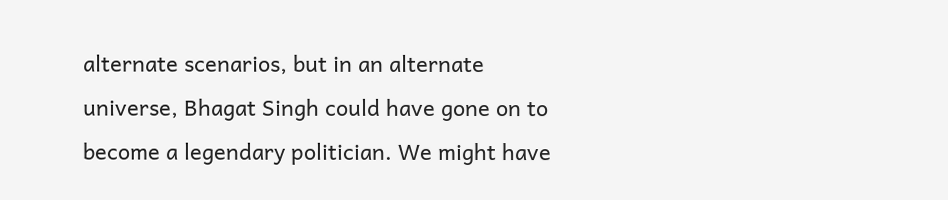alternate scenarios, but in an alternate universe, Bhagat Singh could have gone on to become a legendary politician. We might have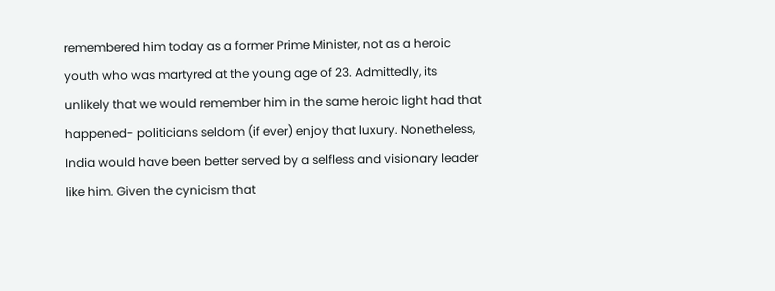remembered him today as a former Prime Minister, not as a heroic youth who was martyred at the young age of 23. Admittedly, its unlikely that we would remember him in the same heroic light had that happened- politicians seldom (if ever) enjoy that luxury. Nonetheless, India would have been better served by a selfless and visionary leader like him. Given the cynicism that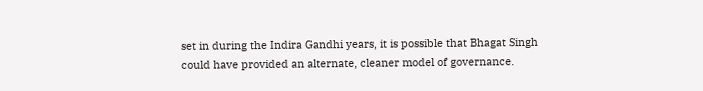set in during the Indira Gandhi years, it is possible that Bhagat Singh could have provided an alternate, cleaner model of governance.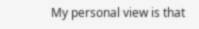My personal view is that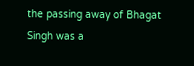the passing away of Bhagat Singh was a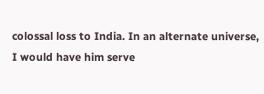colossal loss to India. In an alternate universe, I would have him serve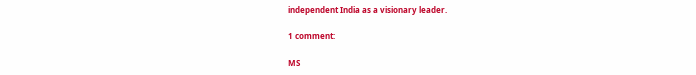independent India as a visionary leader.

1 comment:

MS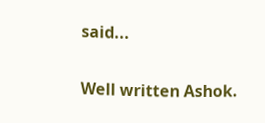said...

Well written Ashok.